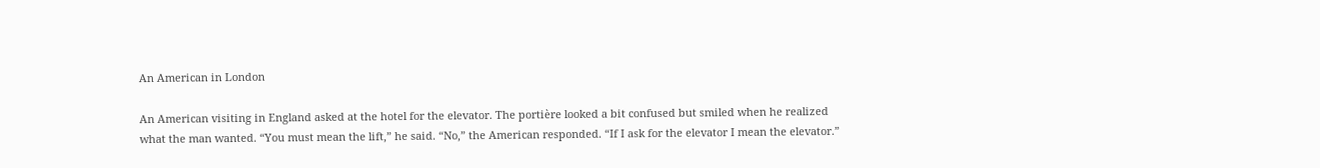An American in London

An American visiting in England asked at the hotel for the elevator. The portière looked a bit confused but smiled when he realized what the man wanted. “You must mean the lift,” he said. “No,” the American responded. “If I ask for the elevator I mean the elevator.”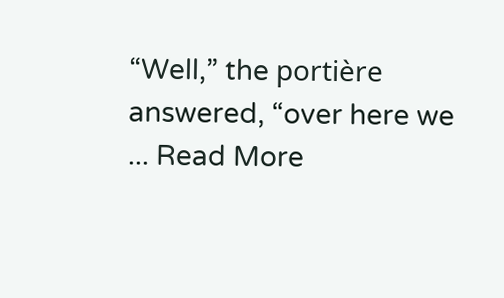“Well,” the portière answered, “over here we ... Read More